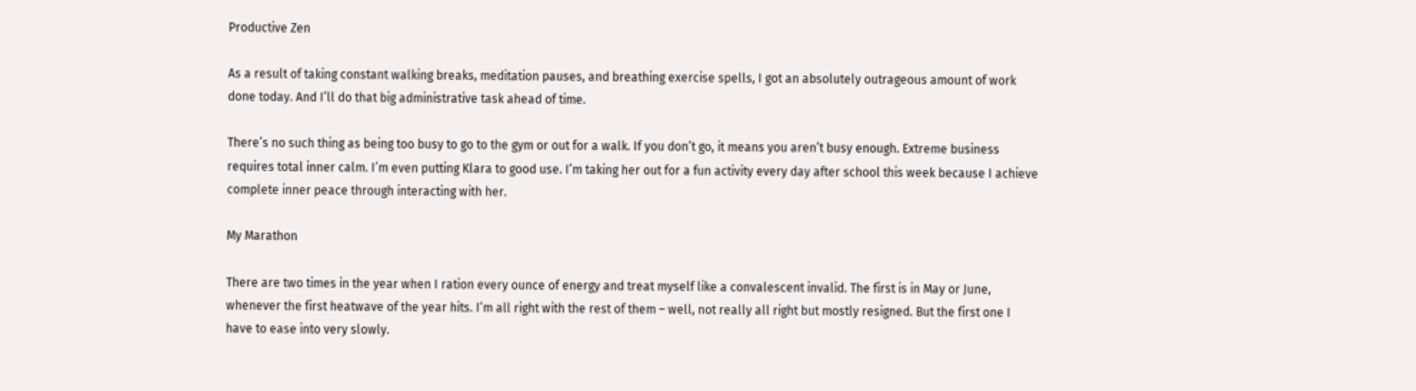Productive Zen

As a result of taking constant walking breaks, meditation pauses, and breathing exercise spells, I got an absolutely outrageous amount of work done today. And I’ll do that big administrative task ahead of time.

There’s no such thing as being too busy to go to the gym or out for a walk. If you don’t go, it means you aren’t busy enough. Extreme business requires total inner calm. I’m even putting Klara to good use. I’m taking her out for a fun activity every day after school this week because I achieve complete inner peace through interacting with her.

My Marathon

There are two times in the year when I ration every ounce of energy and treat myself like a convalescent invalid. The first is in May or June, whenever the first heatwave of the year hits. I’m all right with the rest of them – well, not really all right but mostly resigned. But the first one I have to ease into very slowly.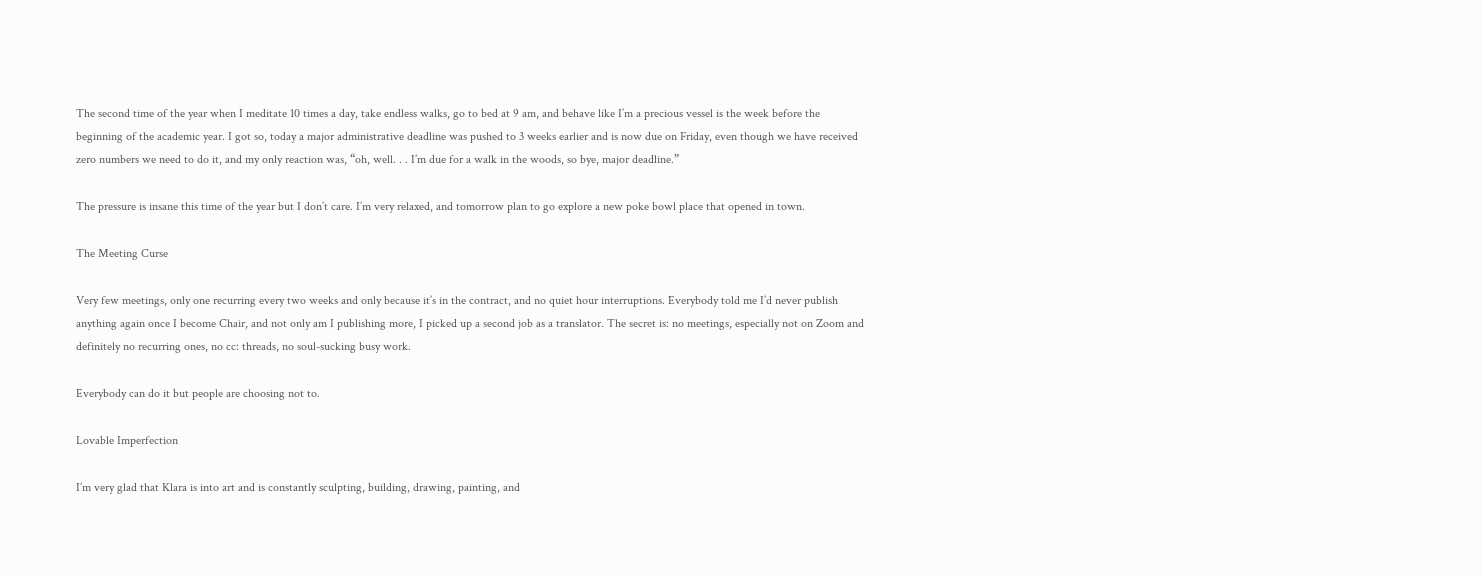The second time of the year when I meditate 10 times a day, take endless walks, go to bed at 9 am, and behave like I’m a precious vessel is the week before the beginning of the academic year. I got so, today a major administrative deadline was pushed to 3 weeks earlier and is now due on Friday, even though we have received zero numbers we need to do it, and my only reaction was, “oh, well. . . I’m due for a walk in the woods, so bye, major deadline.”

The pressure is insane this time of the year but I don’t care. I’m very relaxed, and tomorrow plan to go explore a new poke bowl place that opened in town.

The Meeting Curse

Very few meetings, only one recurring every two weeks and only because it’s in the contract, and no quiet hour interruptions. Everybody told me I’d never publish anything again once I become Chair, and not only am I publishing more, I picked up a second job as a translator. The secret is: no meetings, especially not on Zoom and definitely no recurring ones, no cc: threads, no soul-sucking busy work.

Everybody can do it but people are choosing not to.

Lovable Imperfection

I’m very glad that Klara is into art and is constantly sculpting, building, drawing, painting, and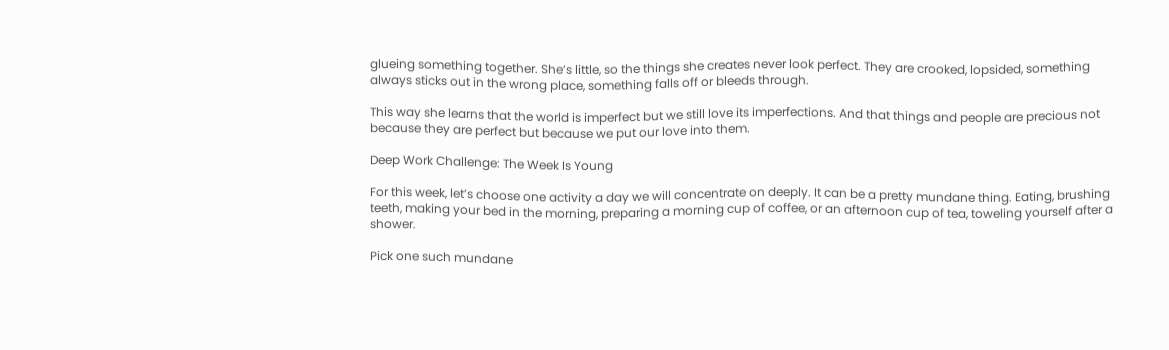glueing something together. She’s little, so the things she creates never look perfect. They are crooked, lopsided, something always sticks out in the wrong place, something falls off or bleeds through.

This way she learns that the world is imperfect but we still love its imperfections. And that things and people are precious not because they are perfect but because we put our love into them.

Deep Work Challenge: The Week Is Young

For this week, let’s choose one activity a day we will concentrate on deeply. It can be a pretty mundane thing. Eating, brushing teeth, making your bed in the morning, preparing a morning cup of coffee, or an afternoon cup of tea, toweling yourself after a shower.

Pick one such mundane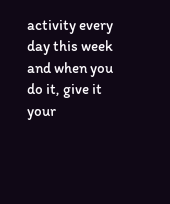activity every day this week and when you do it, give it your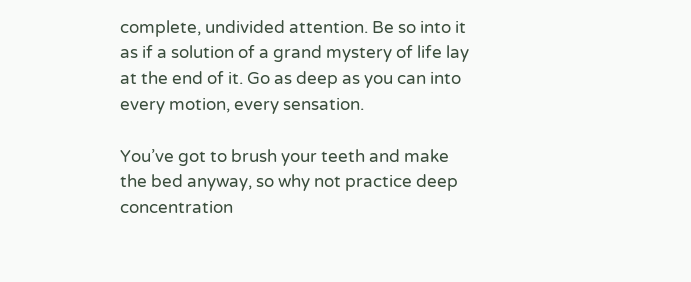complete, undivided attention. Be so into it as if a solution of a grand mystery of life lay at the end of it. Go as deep as you can into every motion, every sensation.

You’ve got to brush your teeth and make the bed anyway, so why not practice deep concentration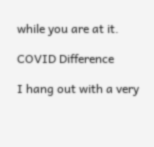while you are at it.

COVID Difference

I hang out with a very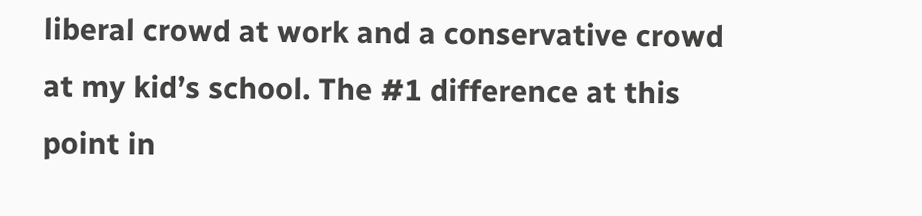liberal crowd at work and a conservative crowd at my kid’s school. The #1 difference at this point in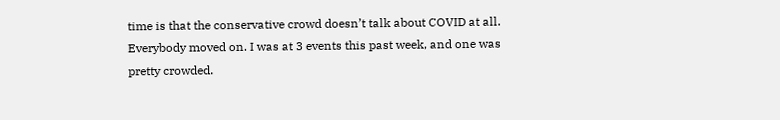time is that the conservative crowd doesn’t talk about COVID at all. Everybody moved on. I was at 3 events this past week, and one was pretty crowded.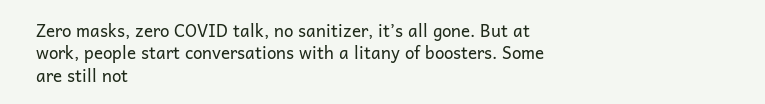Zero masks, zero COVID talk, no sanitizer, it’s all gone. But at work, people start conversations with a litany of boosters. Some are still not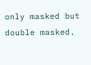only masked but double masked.